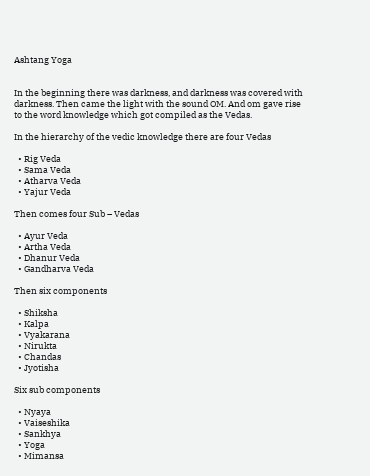Ashtang Yoga


In the beginning there was darkness, and darkness was covered with darkness. Then came the light with the sound OM. And om gave rise to the word knowledge which got compiled as the Vedas.

In the hierarchy of the vedic knowledge there are four Vedas

  • Rig Veda
  • Sama Veda
  • Atharva Veda
  • Yajur Veda

Then comes four Sub – Vedas

  • Ayur Veda
  • Artha Veda
  • Dhanur Veda
  • Gandharva Veda

Then six components

  • Shiksha
  • Kalpa
  • Vyakarana
  • Nirukta
  • Chandas
  • Jyotisha

Six sub components

  • Nyaya
  • Vaiseshika
  • Sankhya
  • Yoga
  • Mimansa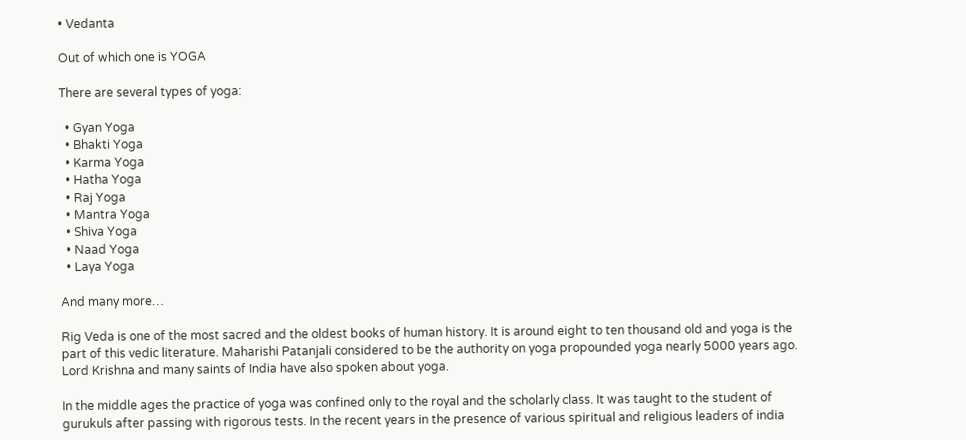• Vedanta

Out of which one is YOGA

There are several types of yoga:

  • Gyan Yoga
  • Bhakti Yoga
  • Karma Yoga
  • Hatha Yoga
  • Raj Yoga
  • Mantra Yoga
  • Shiva Yoga
  • Naad Yoga
  • Laya Yoga

And many more…

Rig Veda is one of the most sacred and the oldest books of human history. It is around eight to ten thousand old and yoga is the part of this vedic literature. Maharishi Patanjali considered to be the authority on yoga propounded yoga nearly 5000 years ago. Lord Krishna and many saints of India have also spoken about yoga.

In the middle ages the practice of yoga was confined only to the royal and the scholarly class. It was taught to the student of gurukuls after passing with rigorous tests. In the recent years in the presence of various spiritual and religious leaders of india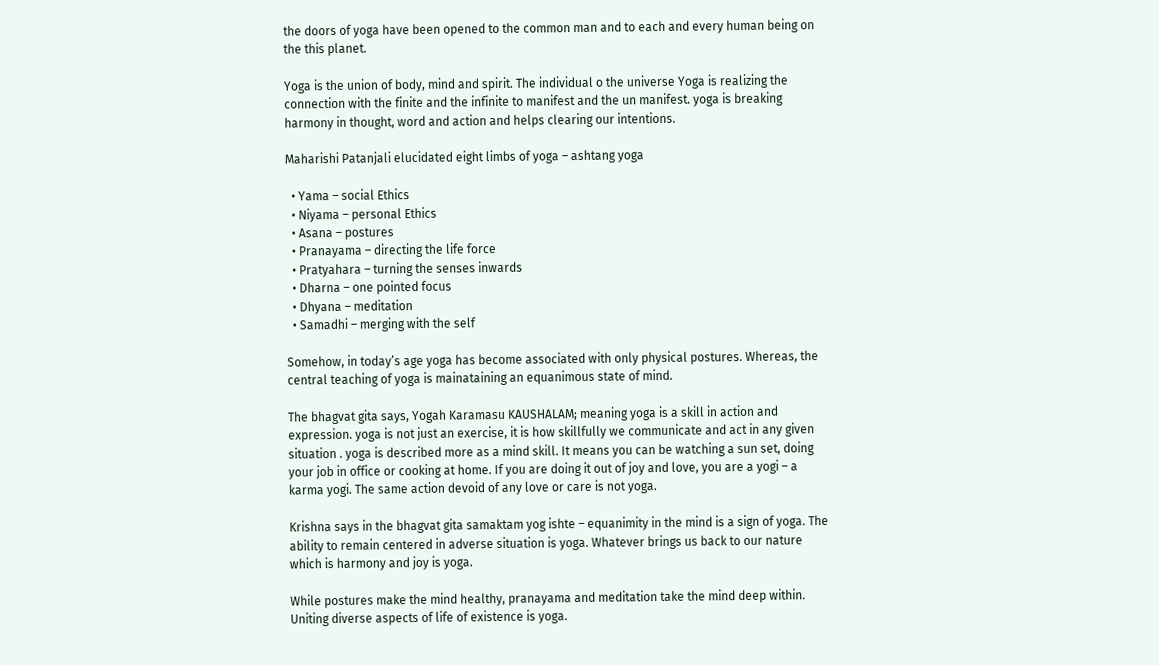the doors of yoga have been opened to the common man and to each and every human being on the this planet.

Yoga is the union of body, mind and spirit. The individual o the universe Yoga is realizing the connection with the finite and the infinite to manifest and the un manifest. yoga is breaking harmony in thought, word and action and helps clearing our intentions.

Maharishi Patanjali elucidated eight limbs of yoga – ashtang yoga

  • Yama – social Ethics
  • Niyama – personal Ethics
  • Asana – postures
  • Pranayama – directing the life force
  • Pratyahara – turning the senses inwards
  • Dharna – one pointed focus
  • Dhyana – meditation
  • Samadhi – merging with the self

Somehow, in today’s age yoga has become associated with only physical postures. Whereas, the central teaching of yoga is mainataining an equanimous state of mind.

The bhagvat gita says, Yogah Karamasu KAUSHALAM; meaning yoga is a skill in action and expression. yoga is not just an exercise, it is how skillfully we communicate and act in any given situation . yoga is described more as a mind skill. It means you can be watching a sun set, doing your job in office or cooking at home. If you are doing it out of joy and love, you are a yogi – a karma yogi. The same action devoid of any love or care is not yoga.

Krishna says in the bhagvat gita samaktam yog ishte – equanimity in the mind is a sign of yoga. The ability to remain centered in adverse situation is yoga. Whatever brings us back to our nature which is harmony and joy is yoga.

While postures make the mind healthy, pranayama and meditation take the mind deep within. Uniting diverse aspects of life of existence is yoga.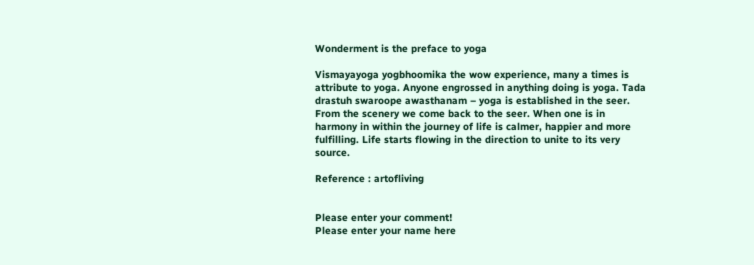Wonderment is the preface to yoga

Vismayayoga yogbhoomika the wow experience, many a times is attribute to yoga. Anyone engrossed in anything doing is yoga. Tada drastuh swaroope awasthanam – yoga is established in the seer. From the scenery we come back to the seer. When one is in harmony in within the journey of life is calmer, happier and more fulfilling. Life starts flowing in the direction to unite to its very source.

Reference : artofliving


Please enter your comment!
Please enter your name here